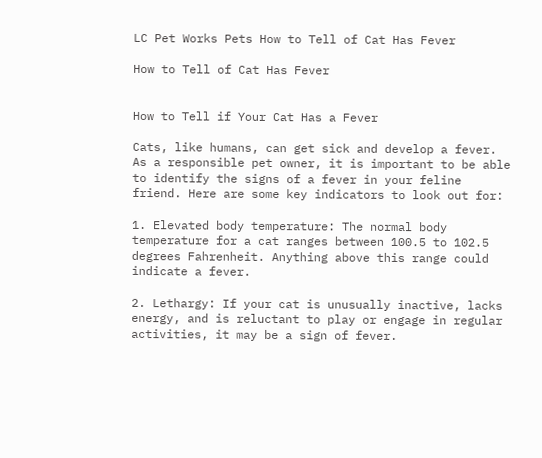LC Pet Works Pets How to Tell of Cat Has Fever

How to Tell of Cat Has Fever


How to Tell if Your Cat Has a Fever

Cats, like humans, can get sick and develop a fever. As a responsible pet owner, it is important to be able to identify the signs of a fever in your feline friend. Here are some key indicators to look out for:

1. Elevated body temperature: The normal body temperature for a cat ranges between 100.5 to 102.5 degrees Fahrenheit. Anything above this range could indicate a fever.

2. Lethargy: If your cat is unusually inactive, lacks energy, and is reluctant to play or engage in regular activities, it may be a sign of fever.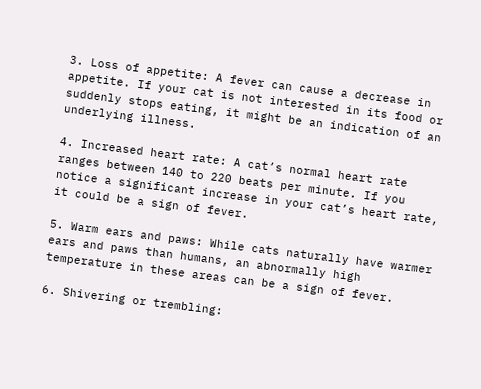3. Loss of appetite: A fever can cause a decrease in appetite. If your cat is not interested in its food or suddenly stops eating, it might be an indication of an underlying illness.

4. Increased heart rate: A cat’s normal heart rate ranges between 140 to 220 beats per minute. If you notice a significant increase in your cat’s heart rate, it could be a sign of fever.

5. Warm ears and paws: While cats naturally have warmer ears and paws than humans, an abnormally high temperature in these areas can be a sign of fever.

6. Shivering or trembling: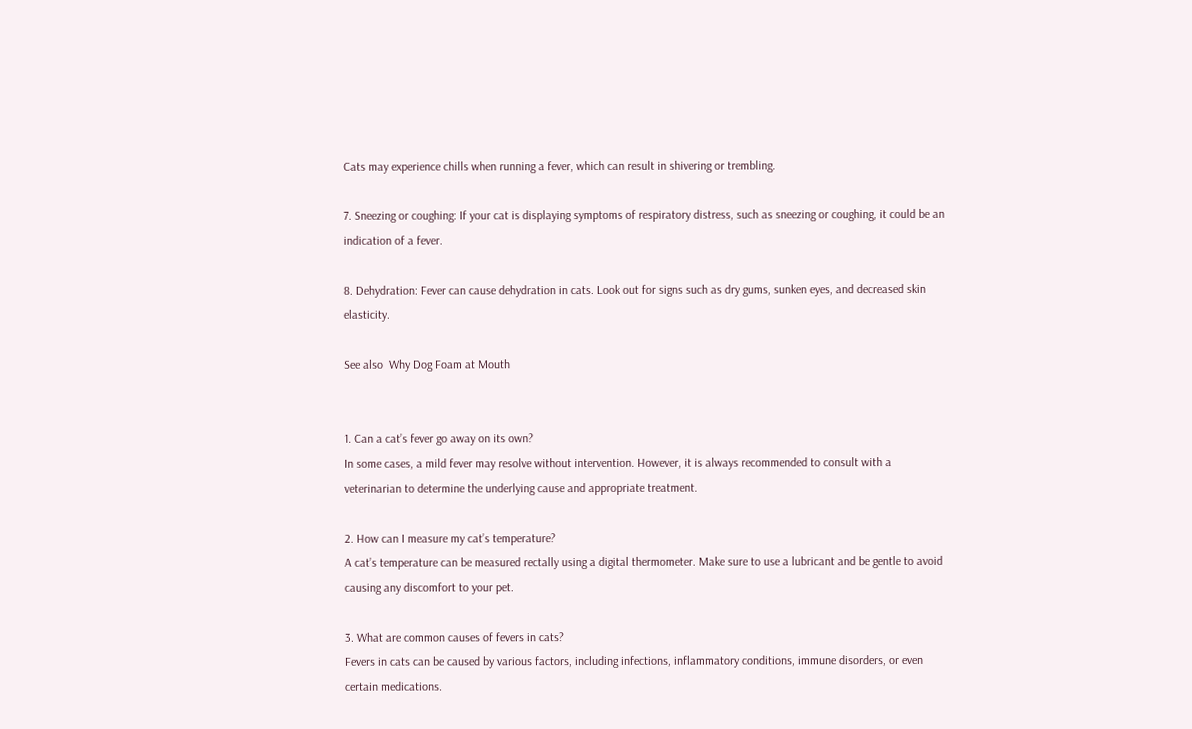Cats may experience chills when running a fever, which can result in shivering or trembling.

7. Sneezing or coughing: If your cat is displaying symptoms of respiratory distress, such as sneezing or coughing, it could be an indication of a fever.

8. Dehydration: Fever can cause dehydration in cats. Look out for signs such as dry gums, sunken eyes, and decreased skin elasticity.

See also  Why Dog Foam at Mouth


1. Can a cat’s fever go away on its own?
In some cases, a mild fever may resolve without intervention. However, it is always recommended to consult with a veterinarian to determine the underlying cause and appropriate treatment.

2. How can I measure my cat’s temperature?
A cat’s temperature can be measured rectally using a digital thermometer. Make sure to use a lubricant and be gentle to avoid causing any discomfort to your pet.

3. What are common causes of fevers in cats?
Fevers in cats can be caused by various factors, including infections, inflammatory conditions, immune disorders, or even certain medications.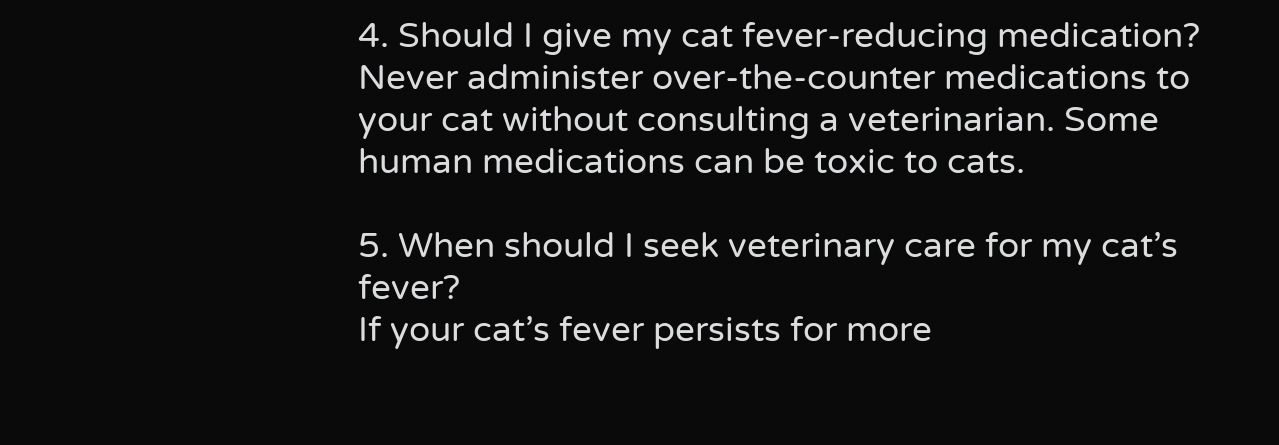4. Should I give my cat fever-reducing medication?
Never administer over-the-counter medications to your cat without consulting a veterinarian. Some human medications can be toxic to cats.

5. When should I seek veterinary care for my cat’s fever?
If your cat’s fever persists for more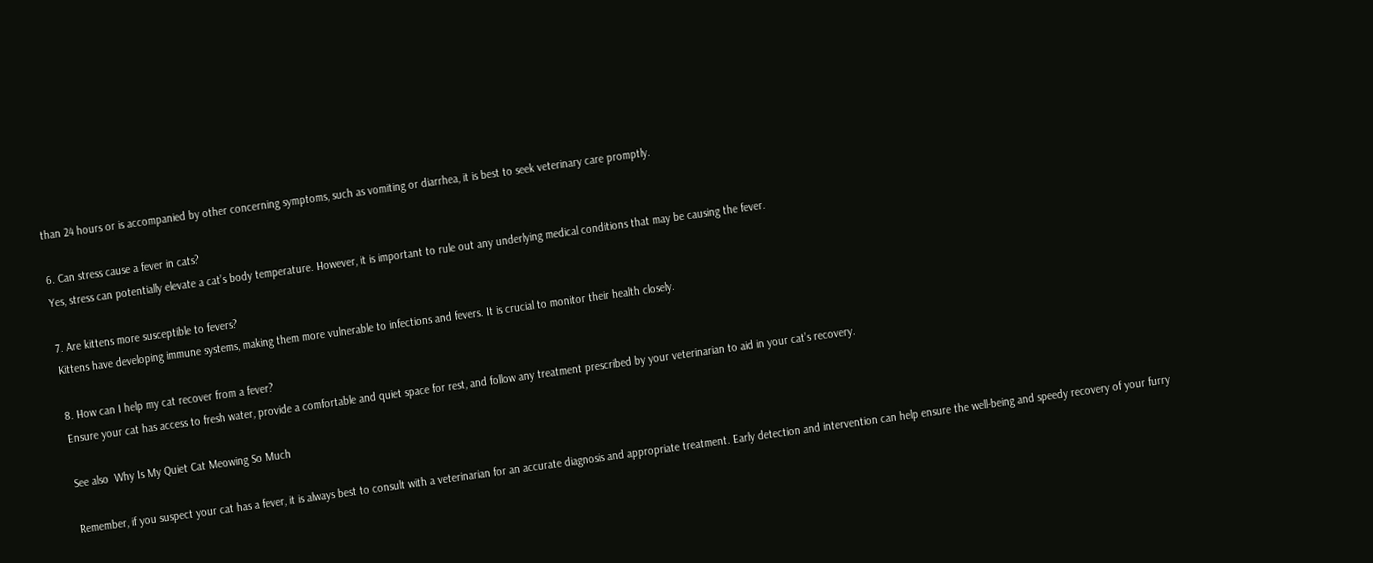than 24 hours or is accompanied by other concerning symptoms, such as vomiting or diarrhea, it is best to seek veterinary care promptly.

6. Can stress cause a fever in cats?
Yes, stress can potentially elevate a cat’s body temperature. However, it is important to rule out any underlying medical conditions that may be causing the fever.

7. Are kittens more susceptible to fevers?
Kittens have developing immune systems, making them more vulnerable to infections and fevers. It is crucial to monitor their health closely.

8. How can I help my cat recover from a fever?
Ensure your cat has access to fresh water, provide a comfortable and quiet space for rest, and follow any treatment prescribed by your veterinarian to aid in your cat’s recovery.

See also  Why Is My Quiet Cat Meowing So Much

Remember, if you suspect your cat has a fever, it is always best to consult with a veterinarian for an accurate diagnosis and appropriate treatment. Early detection and intervention can help ensure the well-being and speedy recovery of your furry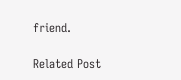friend.

Related Post